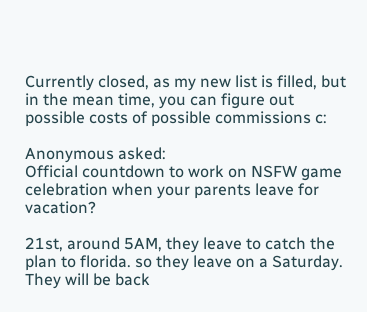Currently closed, as my new list is filled, but in the mean time, you can figure out possible costs of possible commissions c:

Anonymous asked:
Official countdown to work on NSFW game celebration when your parents leave for vacation?

21st, around 5AM, they leave to catch the plan to florida. so they leave on a Saturday. They will be back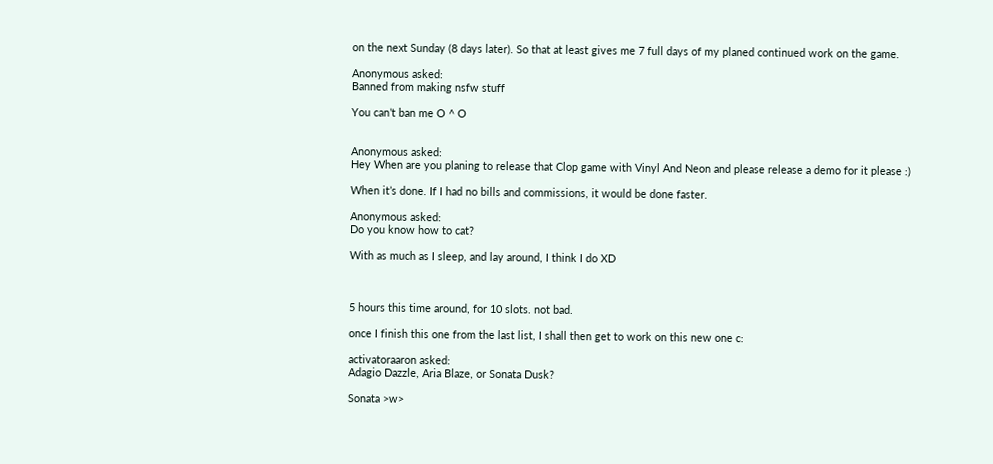on the next Sunday (8 days later). So that at least gives me 7 full days of my planed continued work on the game.

Anonymous asked:
Banned from making nsfw stuff

You can’t ban me O ^ O


Anonymous asked:
Hey When are you planing to release that Clop game with Vinyl And Neon and please release a demo for it please :)

When it’s done. If I had no bills and commissions, it would be done faster.

Anonymous asked:
Do you know how to cat?

With as much as I sleep, and lay around, I think I do XD



5 hours this time around, for 10 slots. not bad.

once I finish this one from the last list, I shall then get to work on this new one c:

activatoraaron asked:
Adagio Dazzle, Aria Blaze, or Sonata Dusk?

Sonata >w>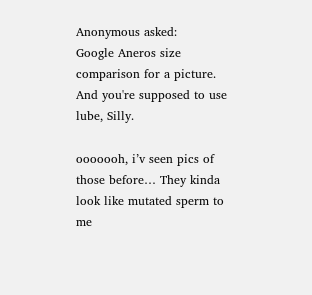Anonymous asked:
Google Aneros size comparison for a picture. And you're supposed to use lube, Silly.

ooooooh, i’v seen pics of those before… They kinda look like mutated sperm to me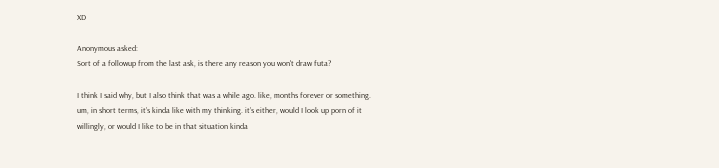XD

Anonymous asked:
Sort of a followup from the last ask, is there any reason you won't draw futa?

I think I said why, but I also think that was a while ago. like, months forever or something. um, in short terms, it’s kinda like with my thinking. it’s either, would I look up porn of it willingly, or would I like to be in that situation kinda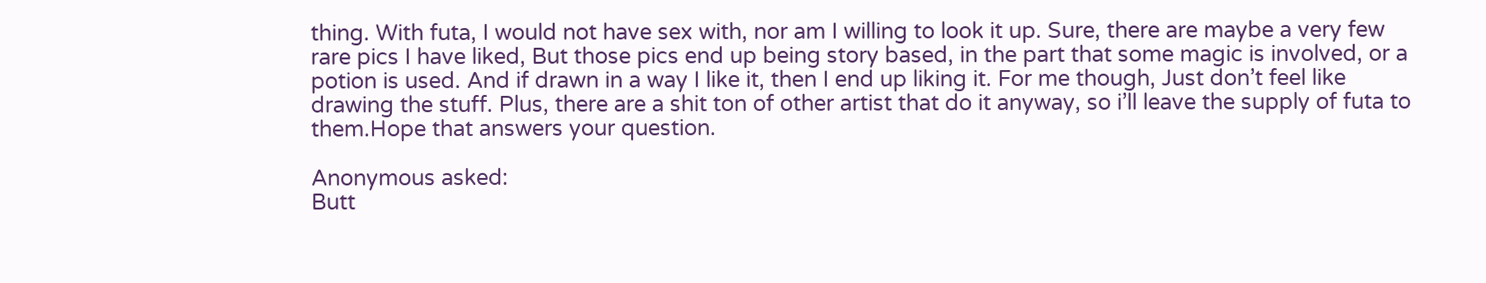thing. With futa, I would not have sex with, nor am I willing to look it up. Sure, there are maybe a very few rare pics I have liked, But those pics end up being story based, in the part that some magic is involved, or a potion is used. And if drawn in a way I like it, then I end up liking it. For me though, Just don’t feel like drawing the stuff. Plus, there are a shit ton of other artist that do it anyway, so i’ll leave the supply of futa to them.Hope that answers your question.

Anonymous asked:
Butt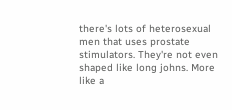there's lots of heterosexual men that uses prostate stimulators. They're not even shaped like long johns. More like a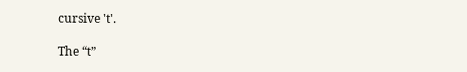cursive 't'.

The “t”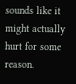sounds like it might actually hurt for some reason.